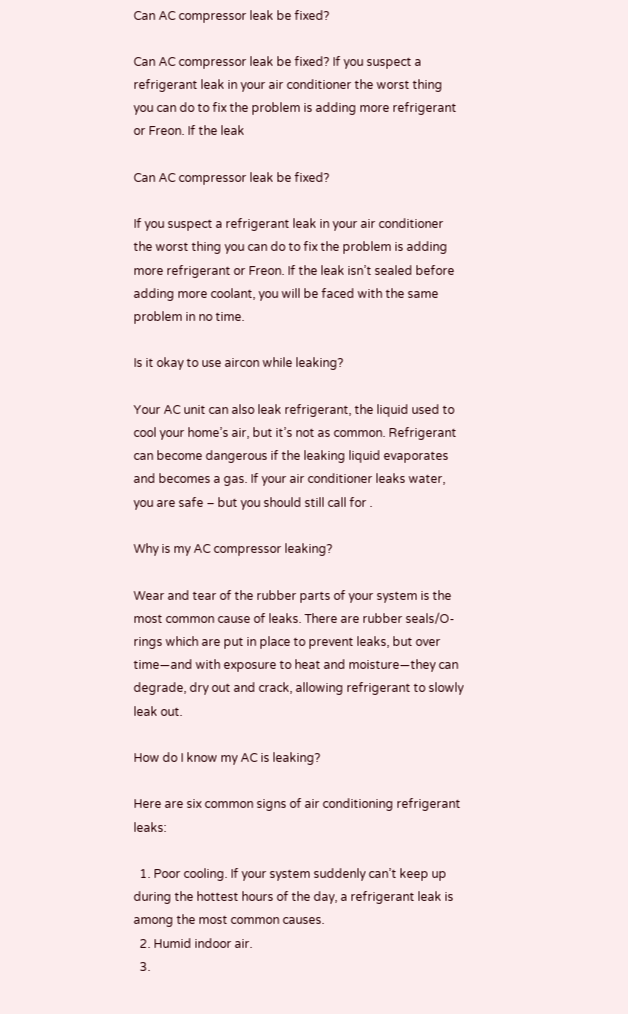Can AC compressor leak be fixed?

Can AC compressor leak be fixed? If you suspect a refrigerant leak in your air conditioner the worst thing you can do to fix the problem is adding more refrigerant or Freon. If the leak

Can AC compressor leak be fixed?

If you suspect a refrigerant leak in your air conditioner the worst thing you can do to fix the problem is adding more refrigerant or Freon. If the leak isn’t sealed before adding more coolant, you will be faced with the same problem in no time.

Is it okay to use aircon while leaking?

Your AC unit can also leak refrigerant, the liquid used to cool your home’s air, but it’s not as common. Refrigerant can become dangerous if the leaking liquid evaporates and becomes a gas. If your air conditioner leaks water, you are safe – but you should still call for .

Why is my AC compressor leaking?

Wear and tear of the rubber parts of your system is the most common cause of leaks. There are rubber seals/O-rings which are put in place to prevent leaks, but over time—and with exposure to heat and moisture—they can degrade, dry out and crack, allowing refrigerant to slowly leak out.

How do I know my AC is leaking?

Here are six common signs of air conditioning refrigerant leaks:

  1. Poor cooling. If your system suddenly can’t keep up during the hottest hours of the day, a refrigerant leak is among the most common causes.
  2. Humid indoor air.
  3.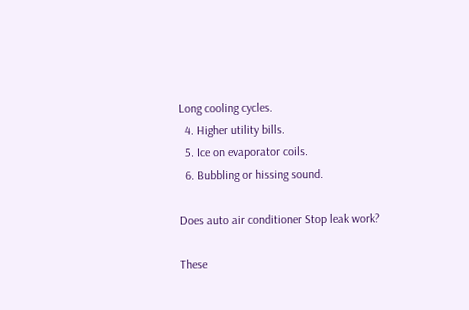Long cooling cycles.
  4. Higher utility bills.
  5. Ice on evaporator coils.
  6. Bubbling or hissing sound.

Does auto air conditioner Stop leak work?

These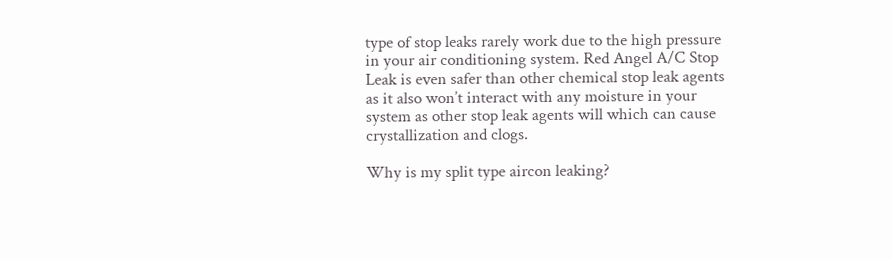type of stop leaks rarely work due to the high pressure in your air conditioning system. Red Angel A/C Stop Leak is even safer than other chemical stop leak agents as it also won’t interact with any moisture in your system as other stop leak agents will which can cause crystallization and clogs.

Why is my split type aircon leaking?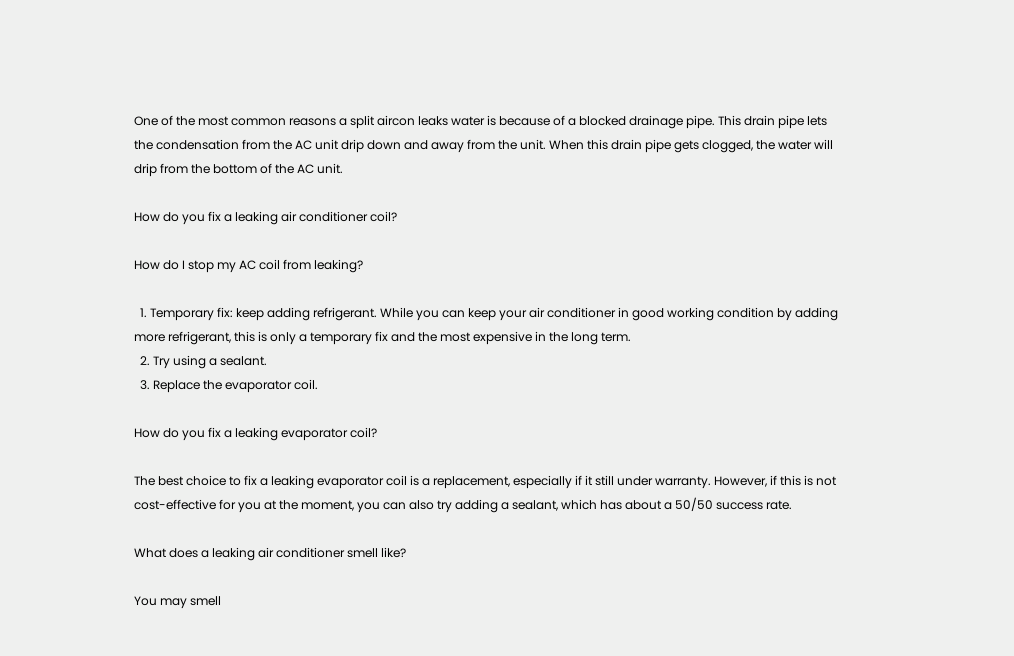One of the most common reasons a split aircon leaks water is because of a blocked drainage pipe. This drain pipe lets the condensation from the AC unit drip down and away from the unit. When this drain pipe gets clogged, the water will drip from the bottom of the AC unit.

How do you fix a leaking air conditioner coil?

How do I stop my AC coil from leaking?

  1. Temporary fix: keep adding refrigerant. While you can keep your air conditioner in good working condition by adding more refrigerant, this is only a temporary fix and the most expensive in the long term.
  2. Try using a sealant.
  3. Replace the evaporator coil.

How do you fix a leaking evaporator coil?

The best choice to fix a leaking evaporator coil is a replacement, especially if it still under warranty. However, if this is not cost-effective for you at the moment, you can also try adding a sealant, which has about a 50/50 success rate.

What does a leaking air conditioner smell like?

You may smell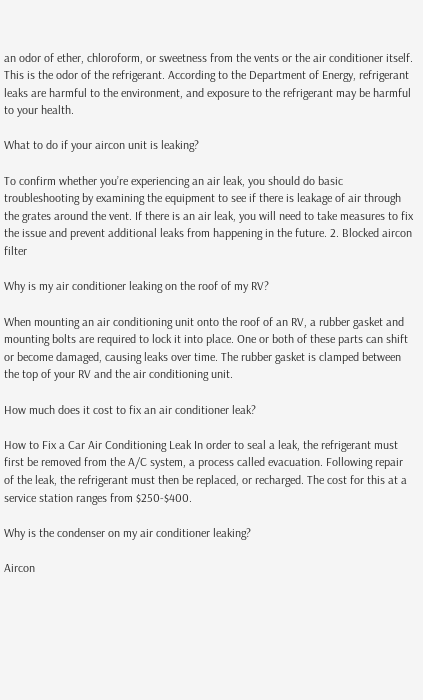an odor of ether, chloroform, or sweetness from the vents or the air conditioner itself. This is the odor of the refrigerant. According to the Department of Energy, refrigerant leaks are harmful to the environment, and exposure to the refrigerant may be harmful to your health.

What to do if your aircon unit is leaking?

To confirm whether you’re experiencing an air leak, you should do basic troubleshooting by examining the equipment to see if there is leakage of air through the grates around the vent. If there is an air leak, you will need to take measures to fix the issue and prevent additional leaks from happening in the future. 2. Blocked aircon filter

Why is my air conditioner leaking on the roof of my RV?

When mounting an air conditioning unit onto the roof of an RV, a rubber gasket and mounting bolts are required to lock it into place. One or both of these parts can shift or become damaged, causing leaks over time. The rubber gasket is clamped between the top of your RV and the air conditioning unit.

How much does it cost to fix an air conditioner leak?

How to Fix a Car Air Conditioning Leak In order to seal a leak, the refrigerant must first be removed from the A/C system, a process called evacuation. Following repair of the leak, the refrigerant must then be replaced, or recharged. The cost for this at a service station ranges from $250-$400.

Why is the condenser on my air conditioner leaking?

Aircon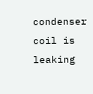condenser coil is leaking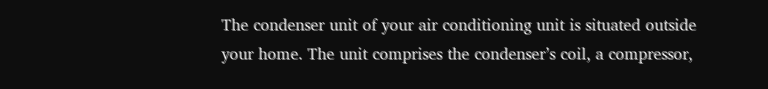The condenser unit of your air conditioning unit is situated outside your home. The unit comprises the condenser’s coil, a compressor,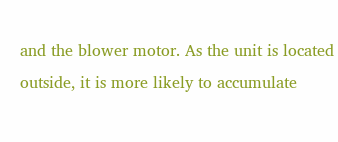and the blower motor. As the unit is located outside, it is more likely to accumulate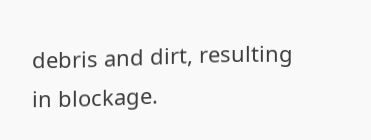debris and dirt, resulting in blockage.